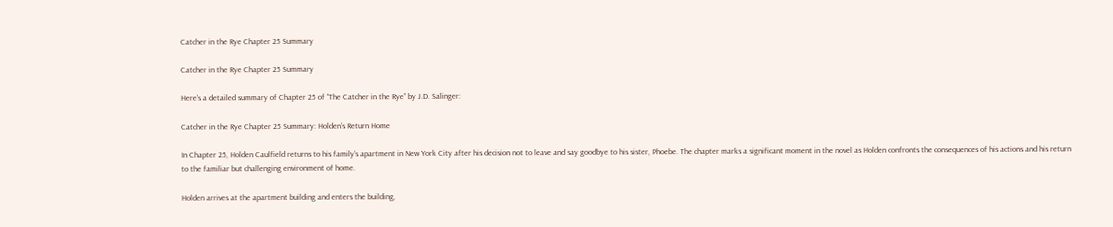Catcher in the Rye Chapter 25 Summary

Catcher in the Rye Chapter 25 Summary

Here’s a detailed summary of Chapter 25 of “The Catcher in the Rye” by J.D. Salinger:

Catcher in the Rye Chapter 25 Summary: Holden’s Return Home

In Chapter 25, Holden Caulfield returns to his family’s apartment in New York City after his decision not to leave and say goodbye to his sister, Phoebe. The chapter marks a significant moment in the novel as Holden confronts the consequences of his actions and his return to the familiar but challenging environment of home.

Holden arrives at the apartment building and enters the building,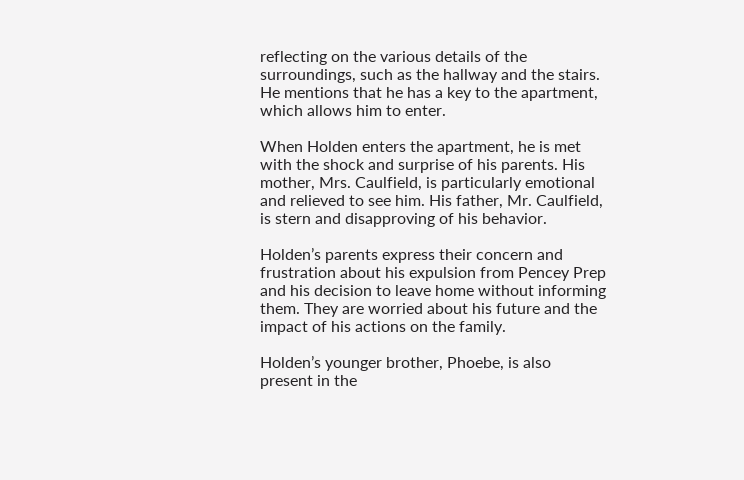reflecting on the various details of the surroundings, such as the hallway and the stairs. He mentions that he has a key to the apartment, which allows him to enter.

When Holden enters the apartment, he is met with the shock and surprise of his parents. His mother, Mrs. Caulfield, is particularly emotional and relieved to see him. His father, Mr. Caulfield, is stern and disapproving of his behavior.

Holden’s parents express their concern and frustration about his expulsion from Pencey Prep and his decision to leave home without informing them. They are worried about his future and the impact of his actions on the family.

Holden’s younger brother, Phoebe, is also present in the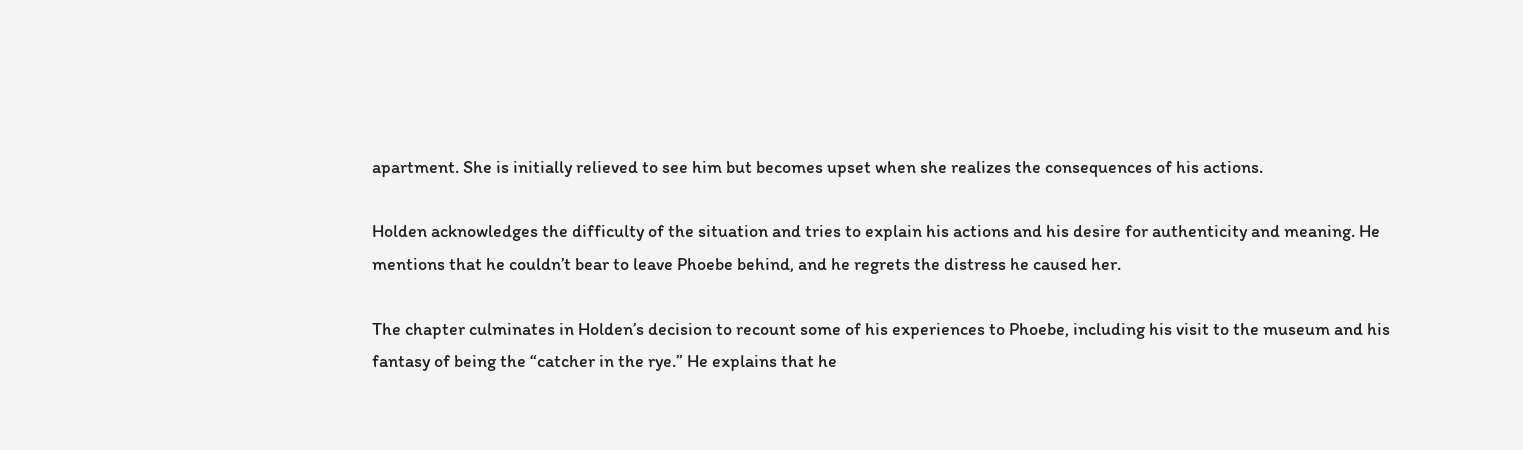apartment. She is initially relieved to see him but becomes upset when she realizes the consequences of his actions.

Holden acknowledges the difficulty of the situation and tries to explain his actions and his desire for authenticity and meaning. He mentions that he couldn’t bear to leave Phoebe behind, and he regrets the distress he caused her.

The chapter culminates in Holden’s decision to recount some of his experiences to Phoebe, including his visit to the museum and his fantasy of being the “catcher in the rye.” He explains that he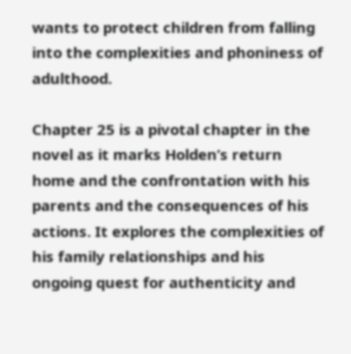wants to protect children from falling into the complexities and phoniness of adulthood.

Chapter 25 is a pivotal chapter in the novel as it marks Holden’s return home and the confrontation with his parents and the consequences of his actions. It explores the complexities of his family relationships and his ongoing quest for authenticity and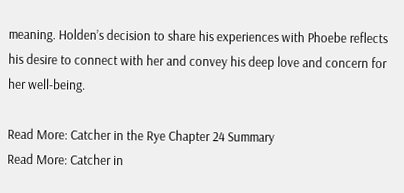meaning. Holden’s decision to share his experiences with Phoebe reflects his desire to connect with her and convey his deep love and concern for her well-being.

Read More: Catcher in the Rye Chapter 24 Summary
Read More: Catcher in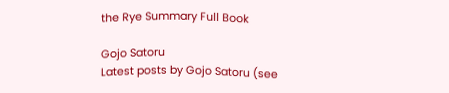the Rye Summary Full Book

Gojo Satoru
Latest posts by Gojo Satoru (see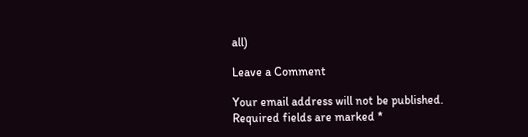all)

Leave a Comment

Your email address will not be published. Required fields are marked *